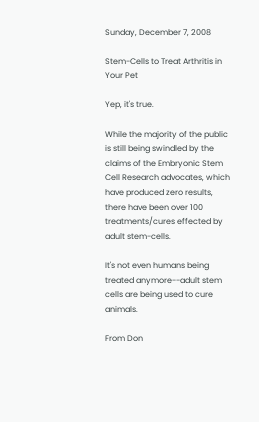Sunday, December 7, 2008

Stem-Cells to Treat Arthritis in Your Pet

Yep, it's true.

While the majority of the public is still being swindled by the claims of the Embryonic Stem Cell Research advocates, which have produced zero results, there have been over 100 treatments/cures effected by adult stem-cells.

It's not even humans being treated anymore--adult stem cells are being used to cure animals.

From Don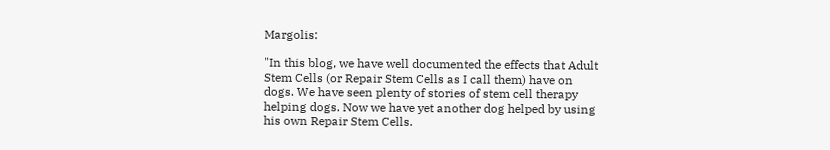Margolis:

"In this blog, we have well documented the effects that Adult Stem Cells (or Repair Stem Cells as I call them) have on dogs. We have seen plenty of stories of stem cell therapy helping dogs. Now we have yet another dog helped by using his own Repair Stem Cells.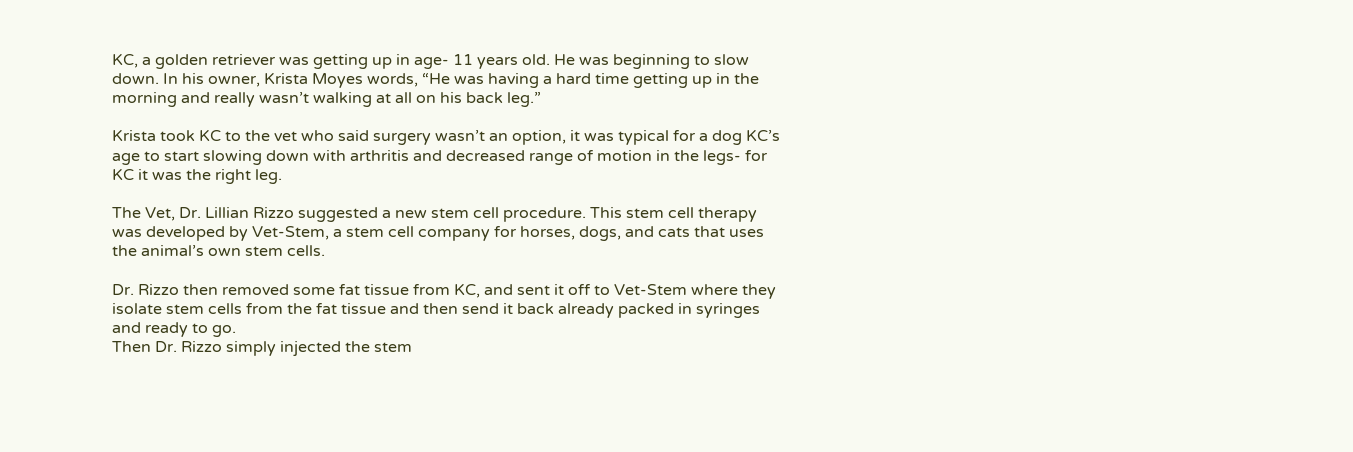KC, a golden retriever was getting up in age- 11 years old. He was beginning to slow down. In his owner, Krista Moyes words, “He was having a hard time getting up in the morning and really wasn’t walking at all on his back leg.”

Krista took KC to the vet who said surgery wasn’t an option, it was typical for a dog KC’s age to start slowing down with arthritis and decreased range of motion in the legs- for KC it was the right leg.

The Vet, Dr. Lillian Rizzo suggested a new stem cell procedure. This stem cell therapy was developed by Vet-Stem, a stem cell company for horses, dogs, and cats that uses the animal’s own stem cells.

Dr. Rizzo then removed some fat tissue from KC, and sent it off to Vet-Stem where they isolate stem cells from the fat tissue and then send it back already packed in syringes and ready to go.
Then Dr. Rizzo simply injected the stem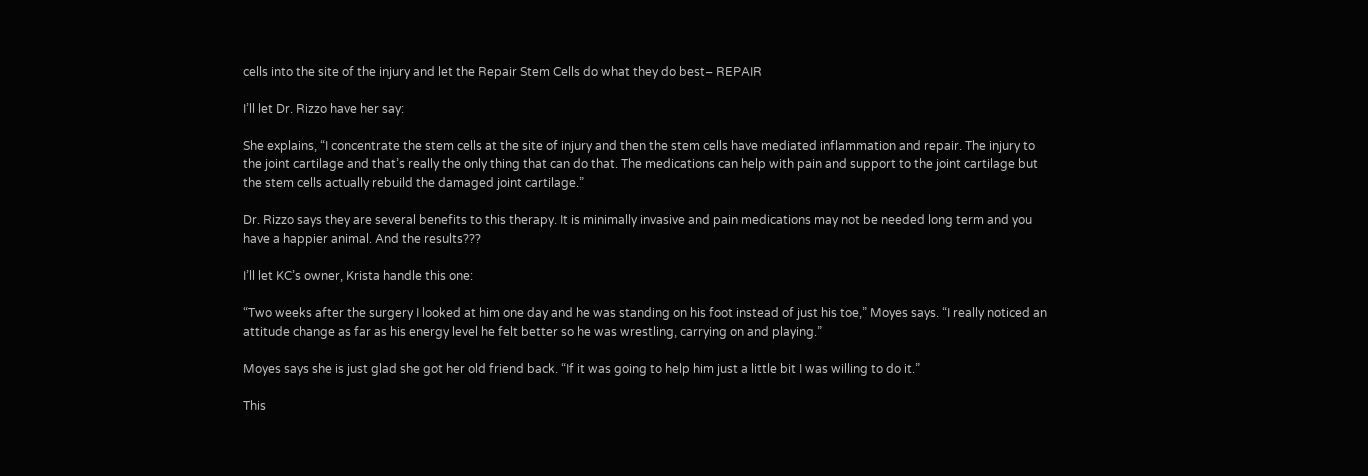cells into the site of the injury and let the Repair Stem Cells do what they do best– REPAIR

I’ll let Dr. Rizzo have her say:

She explains, “I concentrate the stem cells at the site of injury and then the stem cells have mediated inflammation and repair. The injury to the joint cartilage and that’s really the only thing that can do that. The medications can help with pain and support to the joint cartilage but the stem cells actually rebuild the damaged joint cartilage.”

Dr. Rizzo says they are several benefits to this therapy. It is minimally invasive and pain medications may not be needed long term and you have a happier animal. And the results???

I’ll let KC’s owner, Krista handle this one:

“Two weeks after the surgery I looked at him one day and he was standing on his foot instead of just his toe,” Moyes says. “I really noticed an attitude change as far as his energy level he felt better so he was wrestling, carrying on and playing.”

Moyes says she is just glad she got her old friend back. “If it was going to help him just a little bit I was willing to do it.”

This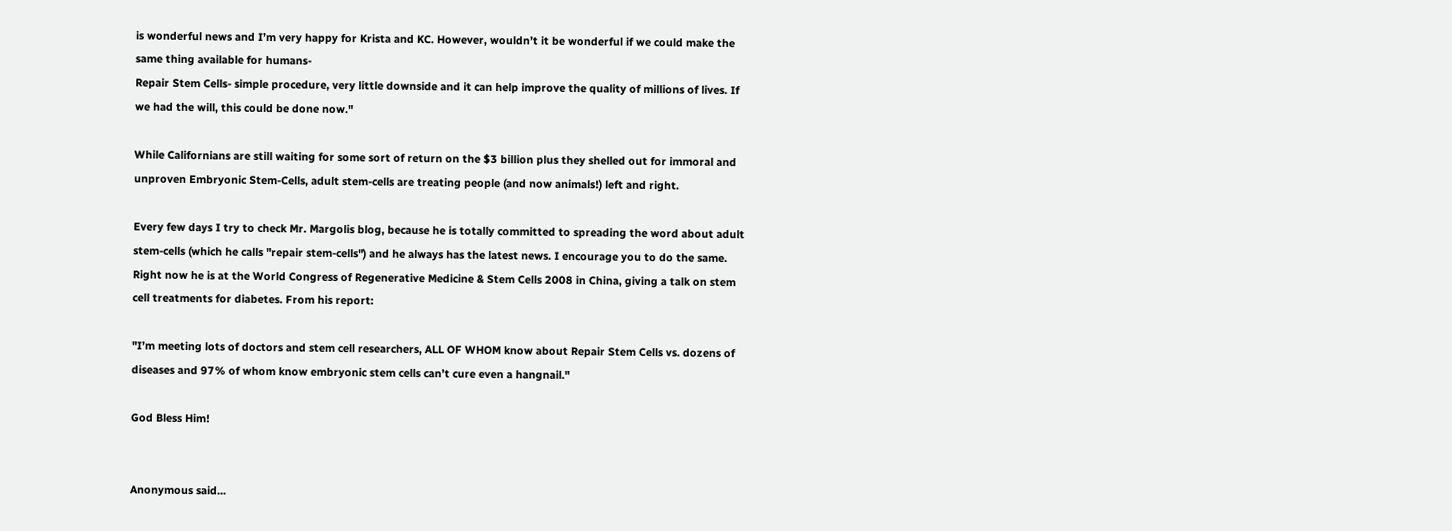is wonderful news and I’m very happy for Krista and KC. However, wouldn’t it be wonderful if we could make the same thing available for humans-
Repair Stem Cells- simple procedure, very little downside and it can help improve the quality of millions of lives. If we had the will, this could be done now."

While Californians are still waiting for some sort of return on the $3 billion plus they shelled out for immoral and unproven Embryonic Stem-Cells, adult stem-cells are treating people (and now animals!) left and right.

Every few days I try to check Mr. Margolis blog, because he is totally committed to spreading the word about adult stem-cells (which he calls "repair stem-cells") and he always has the latest news. I encourage you to do the same. Right now he is at the World Congress of Regenerative Medicine & Stem Cells 2008 in China, giving a talk on stem cell treatments for diabetes. From his report:

"I’m meeting lots of doctors and stem cell researchers, ALL OF WHOM know about Repair Stem Cells vs. dozens of diseases and 97% of whom know embryonic stem cells can’t cure even a hangnail."

God Bless Him!


Anonymous said...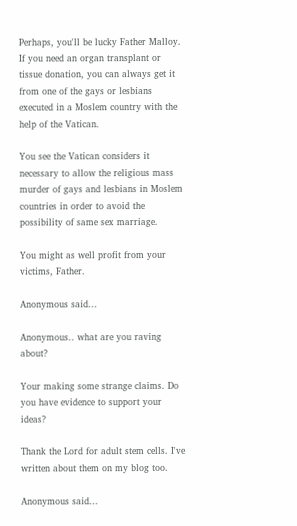Perhaps, you'll be lucky Father Malloy. If you need an organ transplant or tissue donation, you can always get it from one of the gays or lesbians executed in a Moslem country with the help of the Vatican.

You see the Vatican considers it necessary to allow the religious mass murder of gays and lesbians in Moslem countries in order to avoid the possibility of same sex marriage.

You might as well profit from your victims, Father.

Anonymous said...

Anonymous.. what are you raving about?

Your making some strange claims. Do you have evidence to support your ideas?

Thank the Lord for adult stem cells. I've written about them on my blog too.

Anonymous said...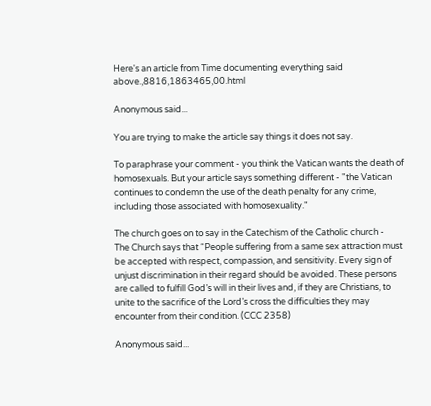Here's an article from Time documenting everything said above.,8816,1863465,00.html

Anonymous said...

You are trying to make the article say things it does not say.

To paraphrase your comment - you think the Vatican wants the death of homosexuals. But your article says something different - "the Vatican continues to condemn the use of the death penalty for any crime, including those associated with homosexuality."

The church goes on to say in the Catechism of the Catholic church -
The Church says that “People suffering from a same sex attraction must be accepted with respect, compassion, and sensitivity. Every sign of unjust discrimination in their regard should be avoided. These persons are called to fulfill God’s will in their lives and, if they are Christians, to unite to the sacrifice of the Lord’s cross the difficulties they may encounter from their condition. (CCC 2358)

Anonymous said...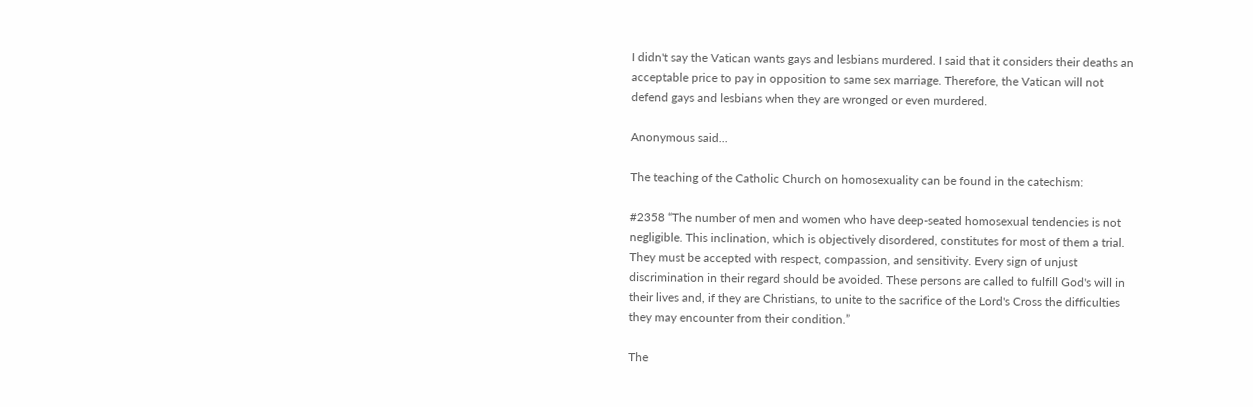I didn't say the Vatican wants gays and lesbians murdered. I said that it considers their deaths an acceptable price to pay in opposition to same sex marriage. Therefore, the Vatican will not defend gays and lesbians when they are wronged or even murdered.

Anonymous said...

The teaching of the Catholic Church on homosexuality can be found in the catechism:

#2358 “The number of men and women who have deep-seated homosexual tendencies is not negligible. This inclination, which is objectively disordered, constitutes for most of them a trial. They must be accepted with respect, compassion, and sensitivity. Every sign of unjust discrimination in their regard should be avoided. These persons are called to fulfill God's will in their lives and, if they are Christians, to unite to the sacrifice of the Lord's Cross the difficulties they may encounter from their condition.”

The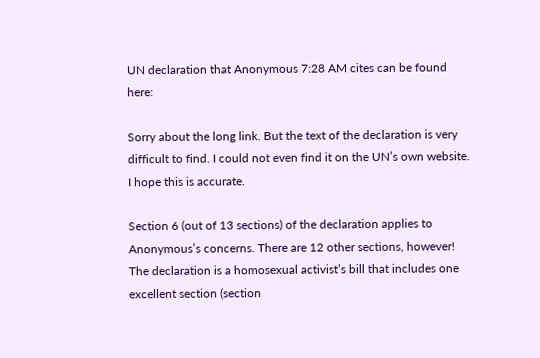UN declaration that Anonymous 7:28 AM cites can be found here:

Sorry about the long link. But the text of the declaration is very difficult to find. I could not even find it on the UN’s own website. I hope this is accurate.

Section 6 (out of 13 sections) of the declaration applies to Anonymous’s concerns. There are 12 other sections, however! The declaration is a homosexual activist’s bill that includes one excellent section (section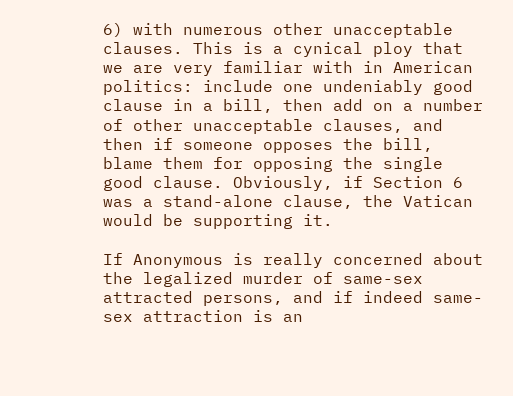6) with numerous other unacceptable clauses. This is a cynical ploy that we are very familiar with in American politics: include one undeniably good clause in a bill, then add on a number of other unacceptable clauses, and then if someone opposes the bill, blame them for opposing the single good clause. Obviously, if Section 6 was a stand-alone clause, the Vatican would be supporting it.

If Anonymous is really concerned about the legalized murder of same-sex attracted persons, and if indeed same-sex attraction is an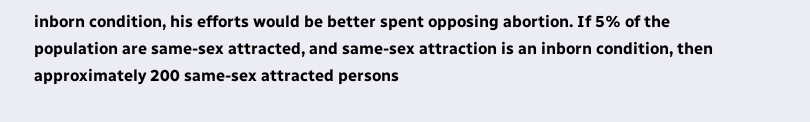inborn condition, his efforts would be better spent opposing abortion. If 5% of the population are same-sex attracted, and same-sex attraction is an inborn condition, then approximately 200 same-sex attracted persons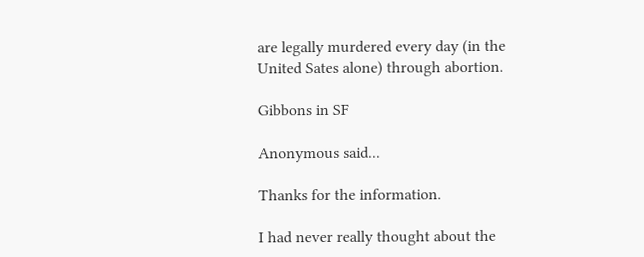are legally murdered every day (in the United Sates alone) through abortion.

Gibbons in SF

Anonymous said...

Thanks for the information.

I had never really thought about the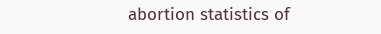abortion statistics of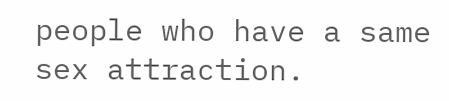people who have a same sex attraction.